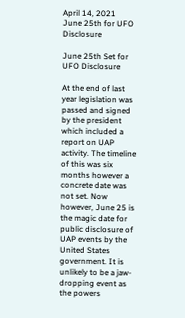April 14, 2021
June 25th for UFO Disclosure

June 25th Set for UFO Disclosure

At the end of last year legislation was passed and signed by the president which included a report on UAP activity. The timeline of this was six months however a concrete date was not set. Now however, June 25 is the magic date for public disclosure of UAP events by the United States government. It is unlikely to be a jaw-dropping event as the powers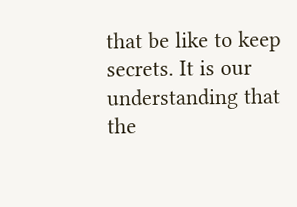that be like to keep secrets. It is our understanding that the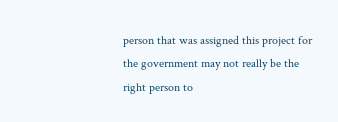person that was assigned this project for the government may not really be the right person to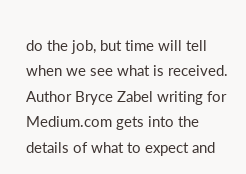do the job, but time will tell when we see what is received. Author Bryce Zabel writing for Medium.com gets into the details of what to expect and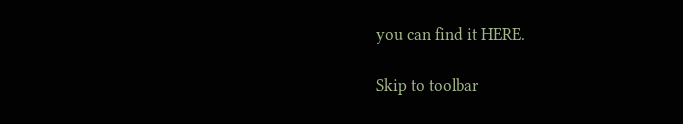you can find it HERE.

Skip to toolbar